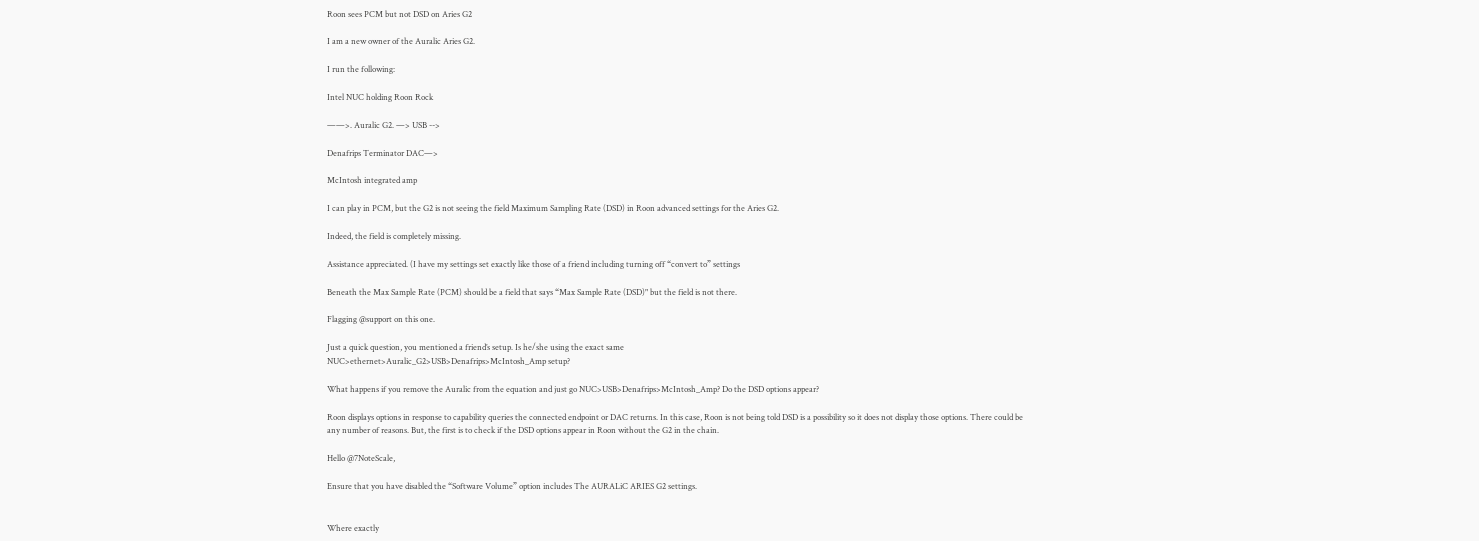Roon sees PCM but not DSD on Aries G2

I am a new owner of the Auralic Aries G2.

I run the following:

Intel NUC holding Roon Rock

——>. Auralic G2. —> USB -->

Denafrips Terminator DAC—>

McIntosh integrated amp

I can play in PCM, but the G2 is not seeing the field Maximum Sampling Rate (DSD) in Roon advanced settings for the Aries G2.

Indeed, the field is completely missing.

Assistance appreciated. (I have my settings set exactly like those of a friend including turning off “convert to” settings

Beneath the Max Sample Rate (PCM) should be a field that says “Max Sample Rate (DSD)" but the field is not there.

Flagging @support on this one.

Just a quick question, you mentioned a friend’s setup. Is he/she using the exact same
NUC>ethernet>Auralic_G2>USB>Denafrips>McIntosh_Amp setup?

What happens if you remove the Auralic from the equation and just go NUC>USB>Denafrips>McIntosh_Amp? Do the DSD options appear?

Roon displays options in response to capability queries the connected endpoint or DAC returns. In this case, Roon is not being told DSD is a possibility so it does not display those options. There could be any number of reasons. But, the first is to check if the DSD options appear in Roon without the G2 in the chain.

Hello @7NoteScale,

Ensure that you have disabled the “Software Volume” option includes The AURALiC ARIES G2 settings.


Where exactly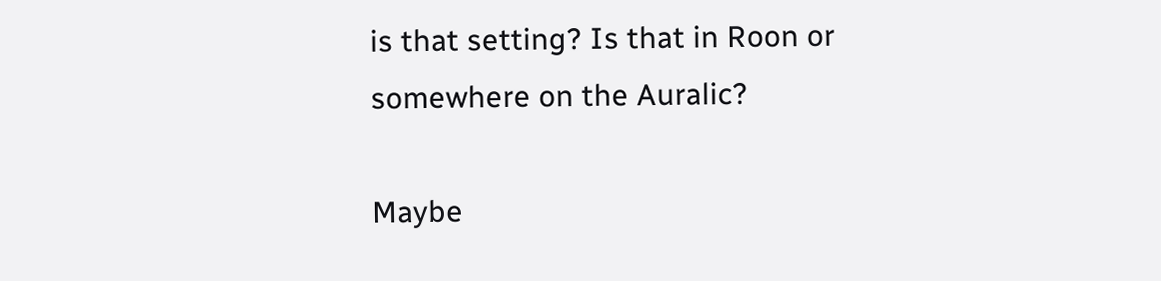is that setting? Is that in Roon or somewhere on the Auralic?

Maybe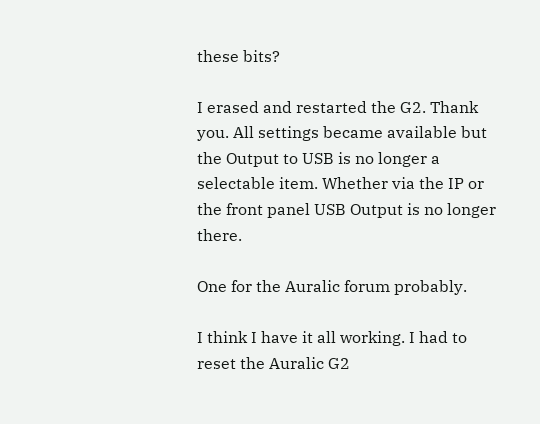these bits?

I erased and restarted the G2. Thank you. All settings became available but the Output to USB is no longer a selectable item. Whether via the IP or the front panel USB Output is no longer there.

One for the Auralic forum probably.

I think I have it all working. I had to reset the Auralic G2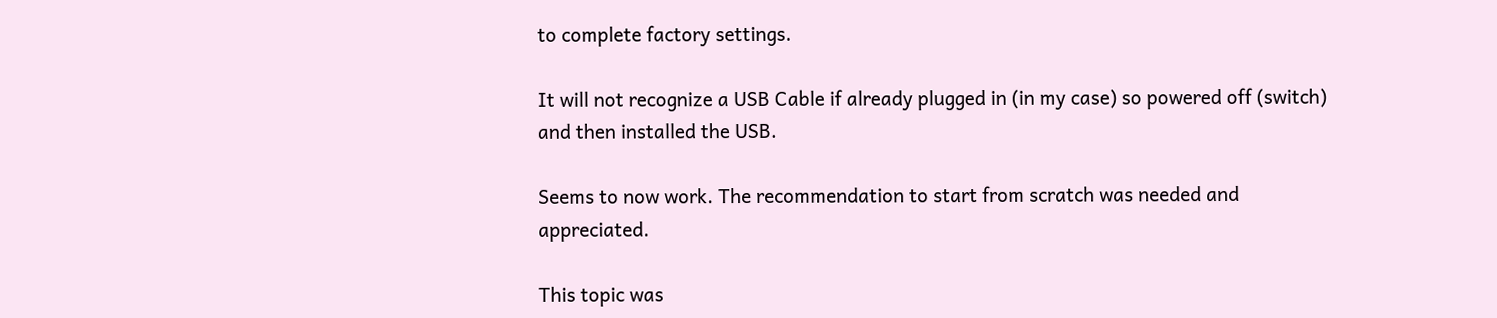to complete factory settings.

It will not recognize a USB Cable if already plugged in (in my case) so powered off (switch) and then installed the USB.

Seems to now work. The recommendation to start from scratch was needed and appreciated.

This topic was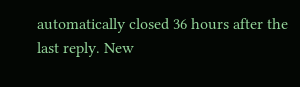automatically closed 36 hours after the last reply. New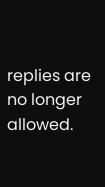replies are no longer allowed.